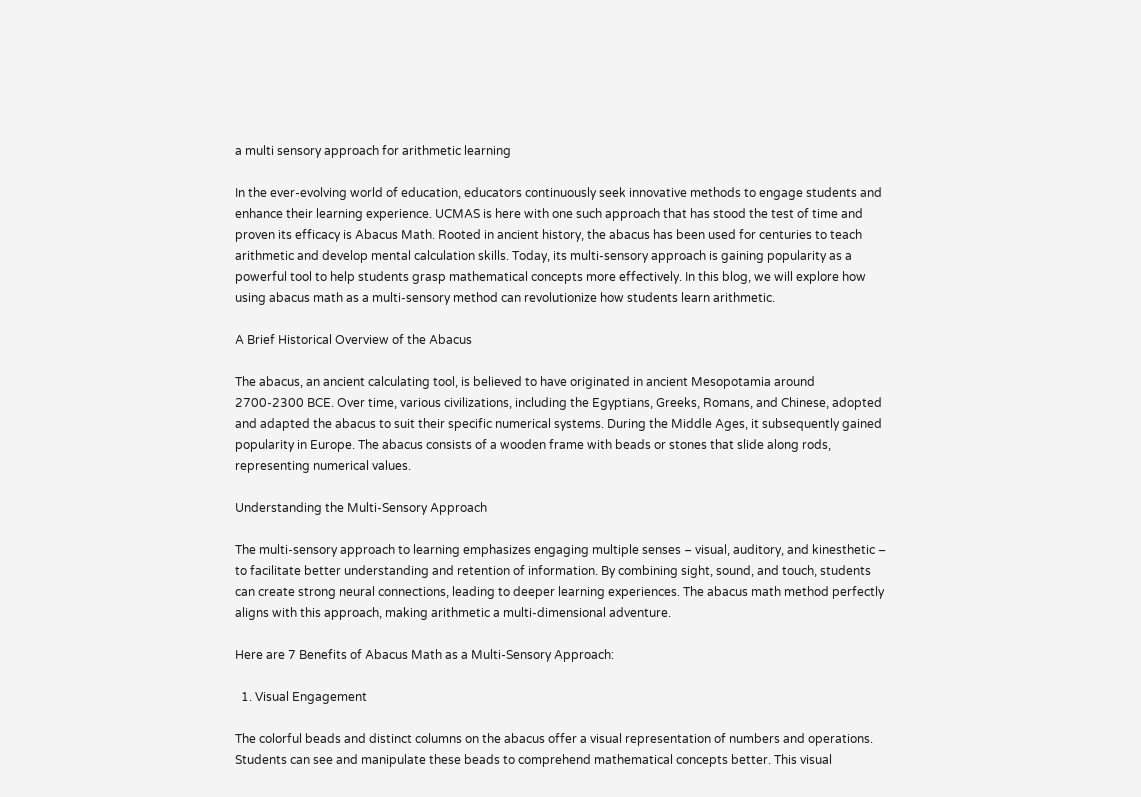a multi sensory approach for arithmetic learning

In the ever-evolving world of education, educators continuously seek innovative methods to engage students and enhance their learning experience. UCMAS is here with one such approach that has stood the test of time and proven its efficacy is Abacus Math. Rooted in ancient history, the abacus has been used for centuries to teach arithmetic and develop mental calculation skills. Today, its multi-sensory approach is gaining popularity as a powerful tool to help students grasp mathematical concepts more effectively. In this blog, we will explore how using abacus math as a multi-sensory method can revolutionize how students learn arithmetic.

A Brief Historical Overview of the Abacus

The abacus, an ancient calculating tool, is believed to have originated in ancient Mesopotamia around 2700-2300 BCE. Over time, various civilizations, including the Egyptians, Greeks, Romans, and Chinese, adopted and adapted the abacus to suit their specific numerical systems. During the Middle Ages, it subsequently gained popularity in Europe. The abacus consists of a wooden frame with beads or stones that slide along rods, representing numerical values.

Understanding the Multi-Sensory Approach

The multi-sensory approach to learning emphasizes engaging multiple senses – visual, auditory, and kinesthetic – to facilitate better understanding and retention of information. By combining sight, sound, and touch, students can create strong neural connections, leading to deeper learning experiences. The abacus math method perfectly aligns with this approach, making arithmetic a multi-dimensional adventure.

Here are 7 Benefits of Abacus Math as a Multi-Sensory Approach:

  1. Visual Engagement

The colorful beads and distinct columns on the abacus offer a visual representation of numbers and operations. Students can see and manipulate these beads to comprehend mathematical concepts better. This visual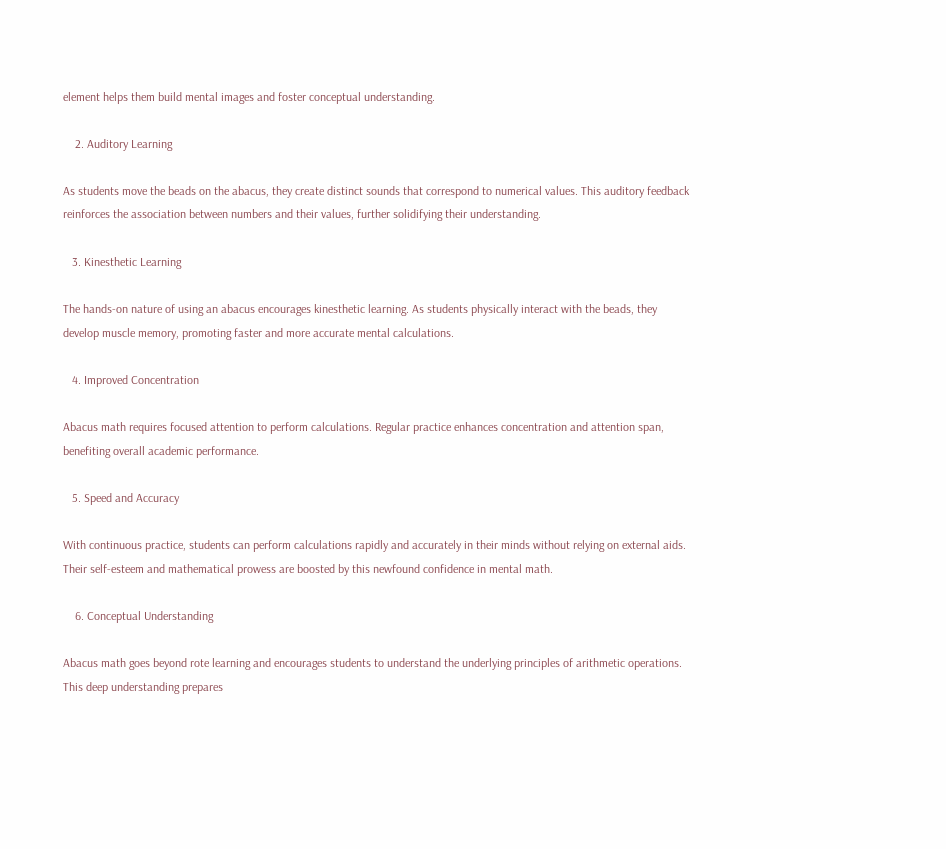element helps them build mental images and foster conceptual understanding.

    2. Auditory Learning

As students move the beads on the abacus, they create distinct sounds that correspond to numerical values. This auditory feedback reinforces the association between numbers and their values, further solidifying their understanding.

   3. Kinesthetic Learning

The hands-on nature of using an abacus encourages kinesthetic learning. As students physically interact with the beads, they develop muscle memory, promoting faster and more accurate mental calculations.

   4. Improved Concentration

Abacus math requires focused attention to perform calculations. Regular practice enhances concentration and attention span, benefiting overall academic performance.

   5. Speed and Accuracy

With continuous practice, students can perform calculations rapidly and accurately in their minds without relying on external aids. Their self-esteem and mathematical prowess are boosted by this newfound confidence in mental math.

    6. Conceptual Understanding

Abacus math goes beyond rote learning and encourages students to understand the underlying principles of arithmetic operations. This deep understanding prepares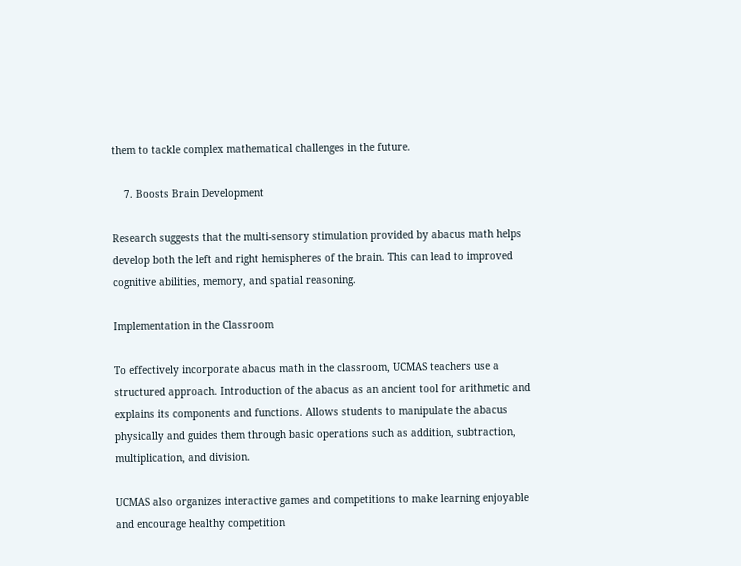them to tackle complex mathematical challenges in the future.

    7. Boosts Brain Development

Research suggests that the multi-sensory stimulation provided by abacus math helps develop both the left and right hemispheres of the brain. This can lead to improved cognitive abilities, memory, and spatial reasoning.

Implementation in the Classroom

To effectively incorporate abacus math in the classroom, UCMAS teachers use a structured approach. Introduction of the abacus as an ancient tool for arithmetic and explains its components and functions. Allows students to manipulate the abacus physically and guides them through basic operations such as addition, subtraction, multiplication, and division.

UCMAS also organizes interactive games and competitions to make learning enjoyable and encourage healthy competition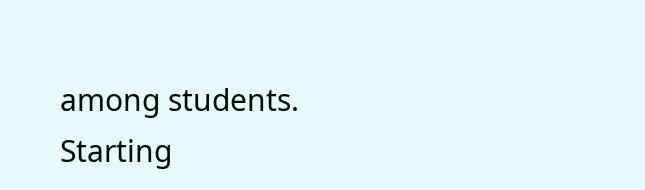among students. Starting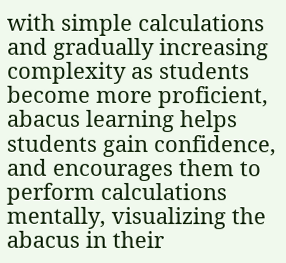with simple calculations and gradually increasing complexity as students become more proficient, abacus learning helps students gain confidence, and encourages them to perform calculations mentally, visualizing the abacus in their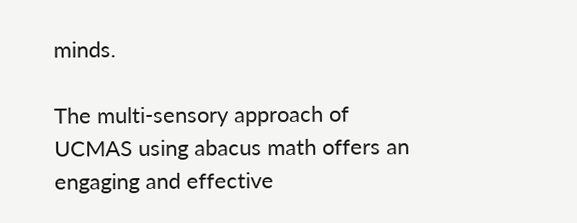minds.

The multi-sensory approach of UCMAS using abacus math offers an engaging and effective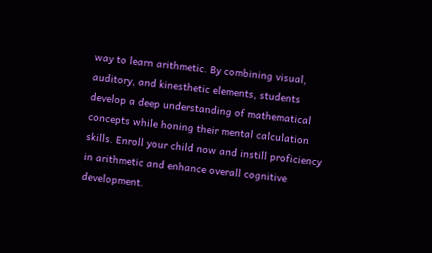way to learn arithmetic. By combining visual, auditory, and kinesthetic elements, students develop a deep understanding of mathematical concepts while honing their mental calculation skills. Enroll your child now and instill proficiency in arithmetic and enhance overall cognitive development.